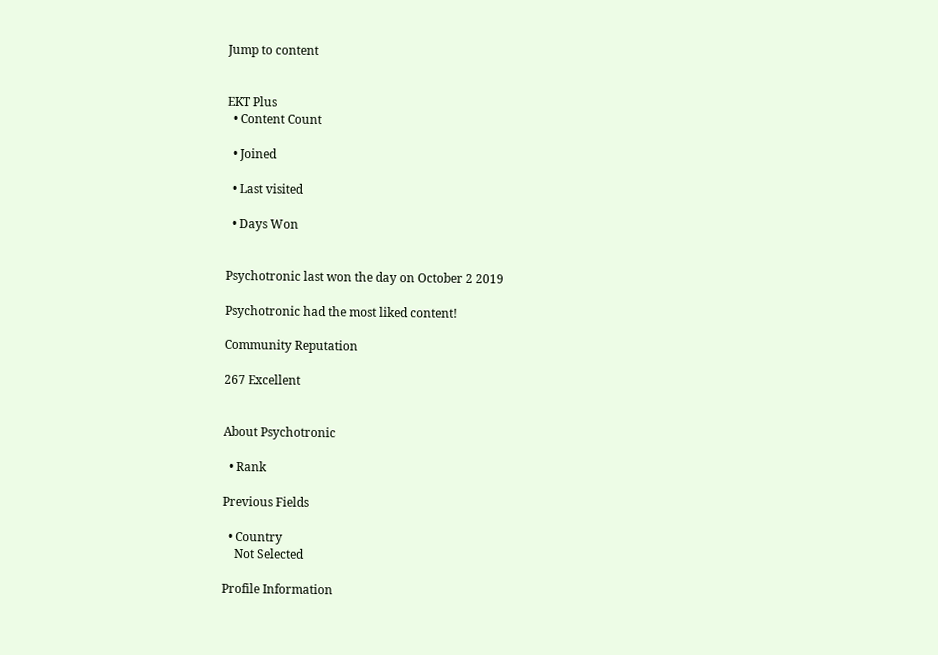Jump to content


EKT Plus
  • Content Count

  • Joined

  • Last visited

  • Days Won


Psychotronic last won the day on October 2 2019

Psychotronic had the most liked content!

Community Reputation

267 Excellent


About Psychotronic

  • Rank

Previous Fields

  • Country
    Not Selected

Profile Information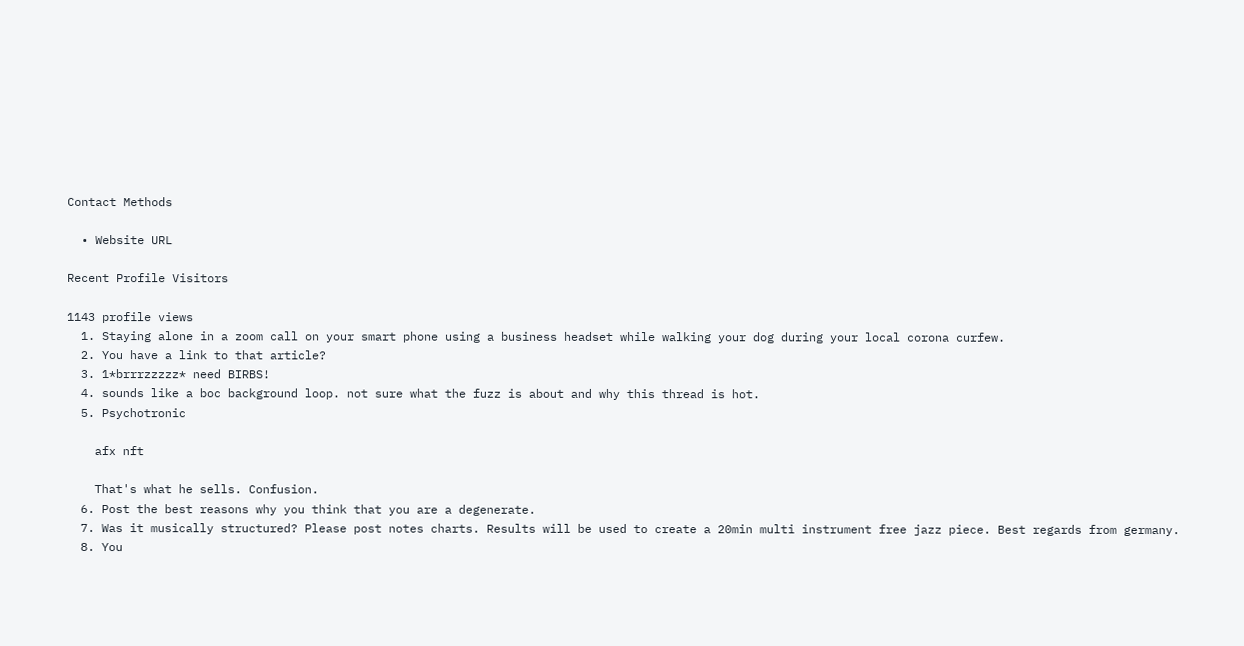Contact Methods

  • Website URL

Recent Profile Visitors

1143 profile views
  1. Staying alone in a zoom call on your smart phone using a business headset while walking your dog during your local corona curfew.
  2. You have a link to that article?
  3. 1*brrrzzzzz* need BIRBS!
  4. sounds like a boc background loop. not sure what the fuzz is about and why this thread is hot.
  5. Psychotronic

    afx nft

    That's what he sells. Confusion.
  6. Post the best reasons why you think that you are a degenerate.
  7. Was it musically structured? Please post notes charts. Results will be used to create a 20min multi instrument free jazz piece. Best regards from germany.
  8. You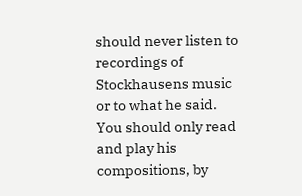should never listen to recordings of Stockhausens music or to what he said. You should only read and play his compositions, by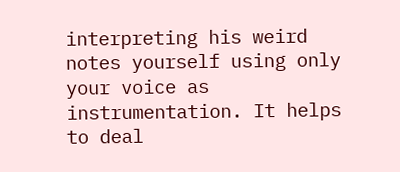interpreting his weird notes yourself using only your voice as instrumentation. It helps to deal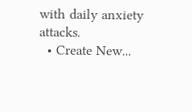with daily anxiety attacks.
  • Create New...